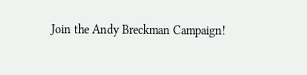Join the Andy Breckman Campaign!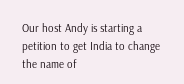Our host Andy is starting a petition to get India to change the name of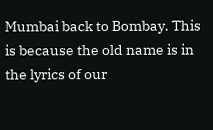Mumbai back to Bombay. This is because the old name is in the lyrics of our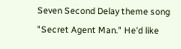Seven Second Delay theme song "Secret Agent Man." He'd like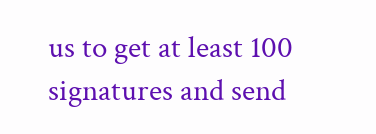us to get at least 100 signatures and send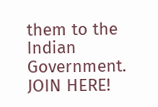them to the Indian Government. JOIN HERE!